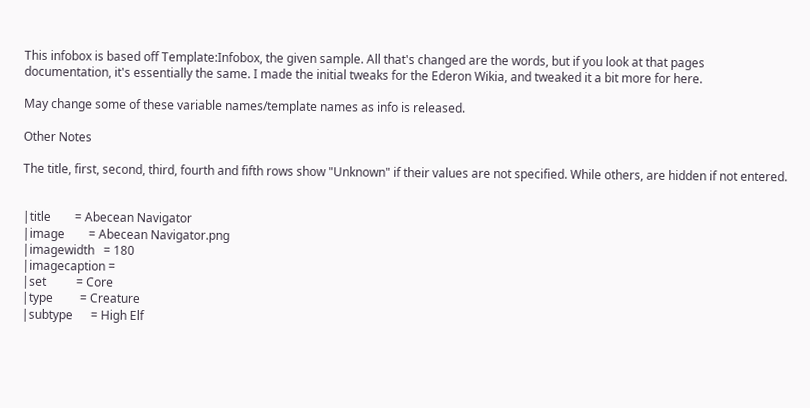This infobox is based off Template:Infobox, the given sample. All that's changed are the words, but if you look at that pages documentation, it's essentially the same. I made the initial tweaks for the Ederon Wikia, and tweaked it a bit more for here.

May change some of these variable names/template names as info is released.

Other Notes

The title, first, second, third, fourth and fifth rows show "Unknown" if their values are not specified. While others, are hidden if not entered.


|title        = Abecean Navigator
|image        = Abecean Navigator.png
|imagewidth   = 180
|imagecaption =
|set          = Core
|type         = Creature
|subtype      = High Elf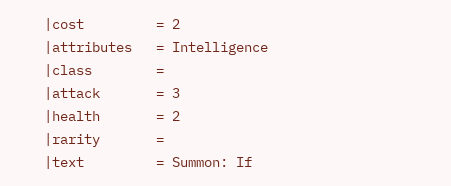|cost         = 2
|attributes   = Intelligence
|class        =
|attack       = 3
|health       = 2
|rarity       =
|text         = Summon: If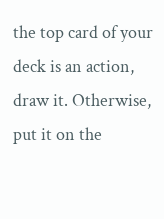the top card of your deck is an action, draw it. Otherwise, put it on the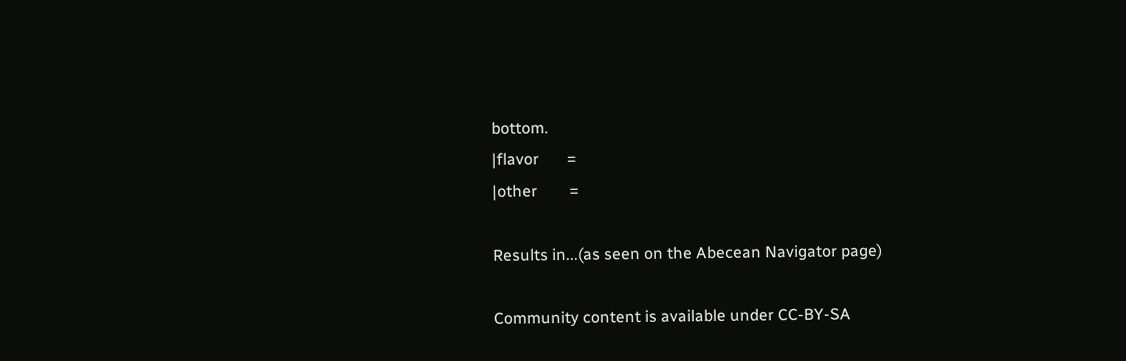bottom.
|flavor       =
|other        =

Results in...(as seen on the Abecean Navigator page)

Community content is available under CC-BY-SA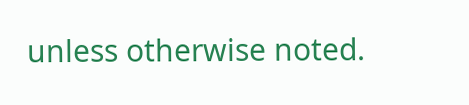unless otherwise noted.